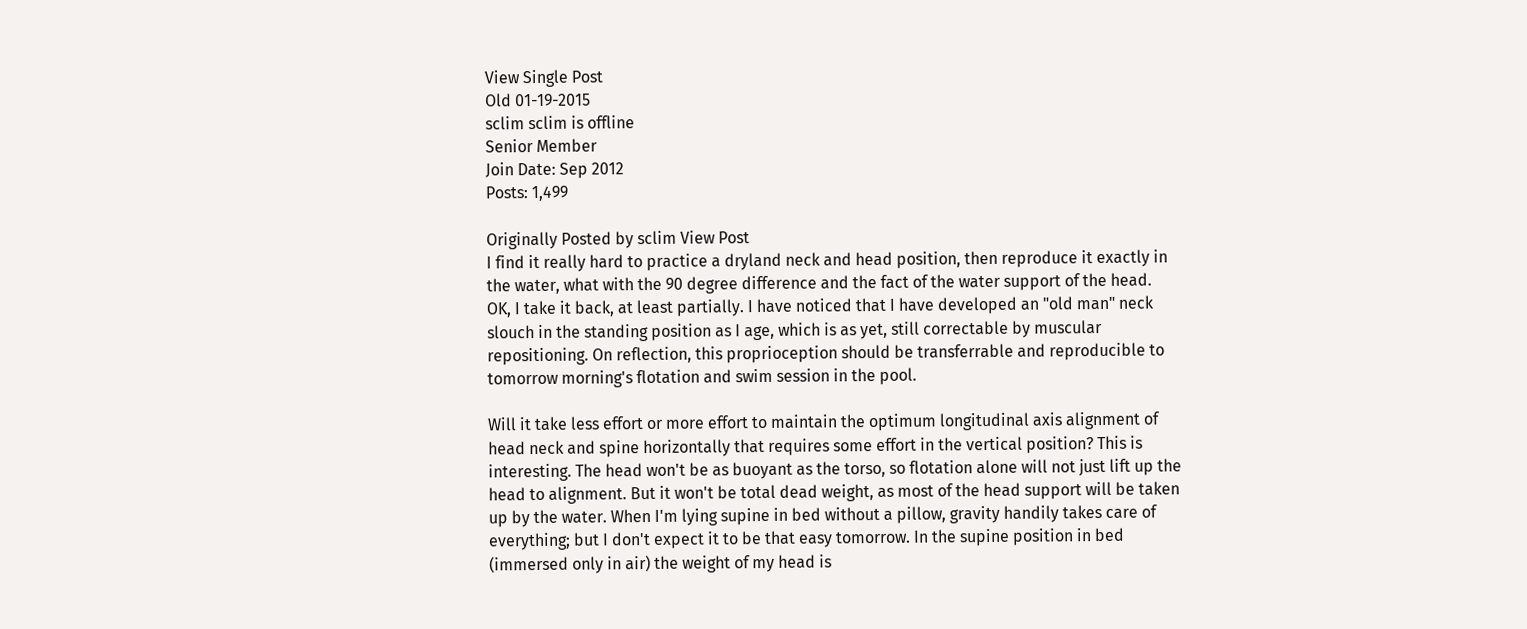View Single Post
Old 01-19-2015
sclim sclim is offline
Senior Member
Join Date: Sep 2012
Posts: 1,499

Originally Posted by sclim View Post
I find it really hard to practice a dryland neck and head position, then reproduce it exactly in the water, what with the 90 degree difference and the fact of the water support of the head.
OK, I take it back, at least partially. I have noticed that I have developed an "old man" neck slouch in the standing position as I age, which is as yet, still correctable by muscular repositioning. On reflection, this proprioception should be transferrable and reproducible to tomorrow morning's flotation and swim session in the pool.

Will it take less effort or more effort to maintain the optimum longitudinal axis alignment of head neck and spine horizontally that requires some effort in the vertical position? This is interesting. The head won't be as buoyant as the torso, so flotation alone will not just lift up the head to alignment. But it won't be total dead weight, as most of the head support will be taken up by the water. When I'm lying supine in bed without a pillow, gravity handily takes care of everything; but I don't expect it to be that easy tomorrow. In the supine position in bed (immersed only in air) the weight of my head is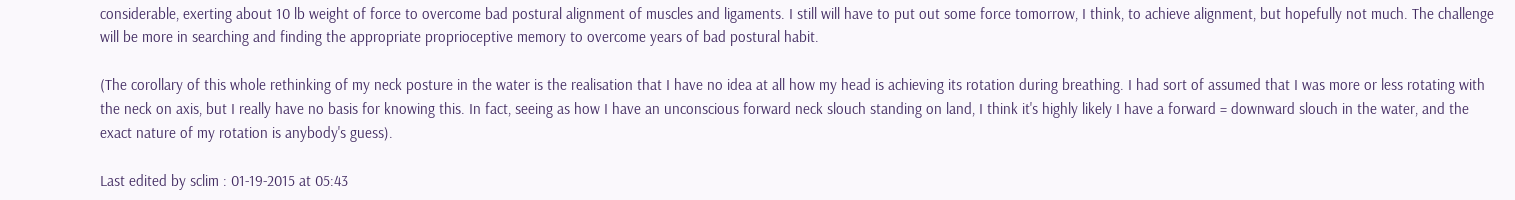considerable, exerting about 10 lb weight of force to overcome bad postural alignment of muscles and ligaments. I still will have to put out some force tomorrow, I think, to achieve alignment, but hopefully not much. The challenge will be more in searching and finding the appropriate proprioceptive memory to overcome years of bad postural habit.

(The corollary of this whole rethinking of my neck posture in the water is the realisation that I have no idea at all how my head is achieving its rotation during breathing. I had sort of assumed that I was more or less rotating with the neck on axis, but I really have no basis for knowing this. In fact, seeing as how I have an unconscious forward neck slouch standing on land, I think it's highly likely I have a forward = downward slouch in the water, and the exact nature of my rotation is anybody's guess).

Last edited by sclim : 01-19-2015 at 05:43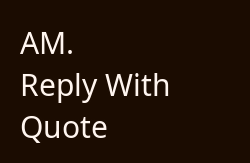AM.
Reply With Quote